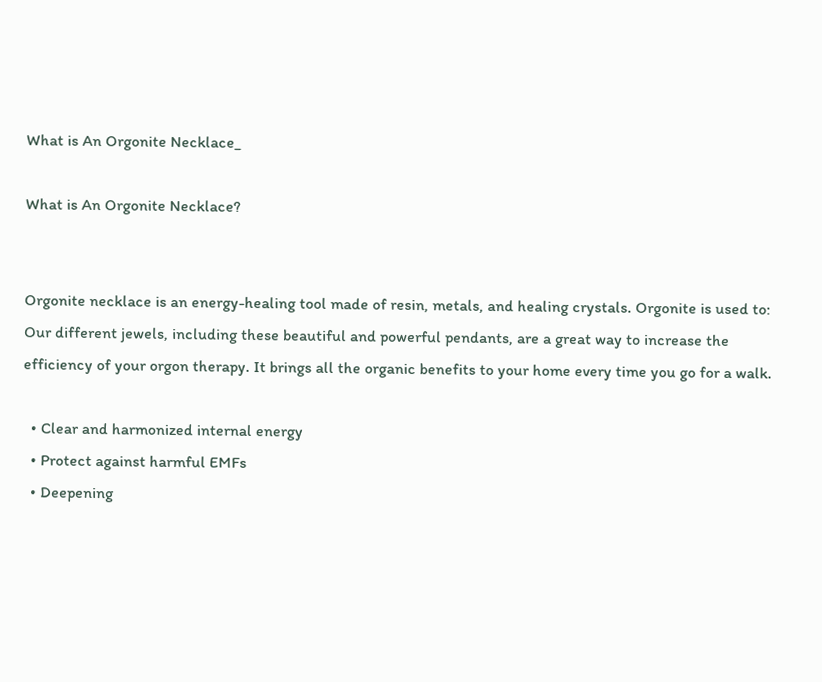What is An Orgonite Necklace_

What is An Orgonite Necklace?


Orgonite necklace is an energy-healing tool made of resin, metals, and healing crystals. Orgonite is used to: Our different jewels, including these beautiful and powerful pendants, are a great way to increase the efficiency of your orgon therapy. It brings all the organic benefits to your home every time you go for a walk.

  • Clear and harmonized internal energy
  • Protect against harmful EMFs
  • Deepening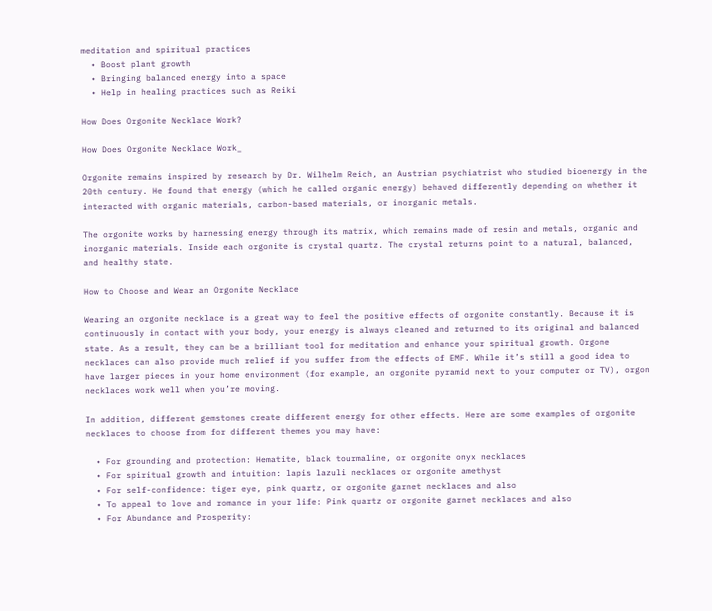meditation and spiritual practices
  • Boost plant growth
  • Bringing balanced energy into a space
  • Help in healing practices such as Reiki

How Does Orgonite Necklace Work?

How Does Orgonite Necklace Work_

Orgonite remains inspired by research by Dr. Wilhelm Reich, an Austrian psychiatrist who studied bioenergy in the 20th century. He found that energy (which he called organic energy) behaved differently depending on whether it interacted with organic materials, carbon-based materials, or inorganic metals.

The orgonite works by harnessing energy through its matrix, which remains made of resin and metals, organic and inorganic materials. Inside each orgonite is crystal quartz. The crystal returns point to a natural, balanced, and healthy state.

How to Choose and Wear an Orgonite Necklace

Wearing an orgonite necklace is a great way to feel the positive effects of orgonite constantly. Because it is continuously in contact with your body, your energy is always cleaned and returned to its original and balanced state. As a result, they can be a brilliant tool for meditation and enhance your spiritual growth. Orgone necklaces can also provide much relief if you suffer from the effects of EMF. While it’s still a good idea to have larger pieces in your home environment (for example, an orgonite pyramid next to your computer or TV), orgon necklaces work well when you’re moving.

In addition, different gemstones create different energy for other effects. Here are some examples of orgonite necklaces to choose from for different themes you may have:

  • For grounding and protection: Hematite, black tourmaline, or orgonite onyx necklaces
  • For spiritual growth and intuition: lapis lazuli necklaces or orgonite amethyst
  • For self-confidence: tiger eye, pink quartz, or orgonite garnet necklaces and also
  • To appeal to love and romance in your life: Pink quartz or orgonite garnet necklaces and also
  • For Abundance and Prosperity: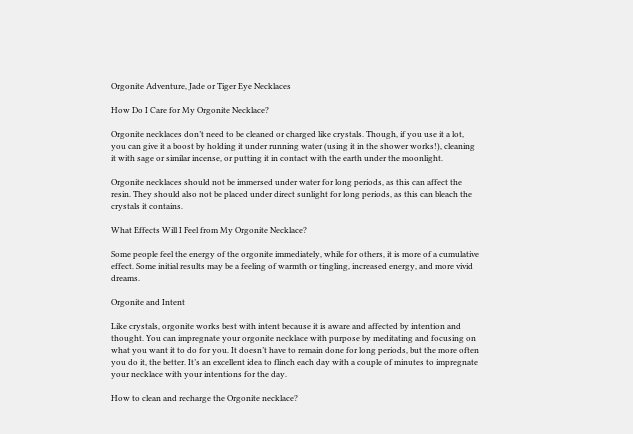Orgonite Adventure, Jade or Tiger Eye Necklaces

How Do I Care for My Orgonite Necklace?

Orgonite necklaces don’t need to be cleaned or charged like crystals. Though, if you use it a lot, you can give it a boost by holding it under running water (using it in the shower works!), cleaning it with sage or similar incense, or putting it in contact with the earth under the moonlight.

Orgonite necklaces should not be immersed under water for long periods, as this can affect the resin. They should also not be placed under direct sunlight for long periods, as this can bleach the crystals it contains.

What Effects Will I Feel from My Orgonite Necklace?

Some people feel the energy of the orgonite immediately, while for others, it is more of a cumulative effect. Some initial results may be a feeling of warmth or tingling, increased energy, and more vivid dreams.

Orgonite and Intent

Like crystals, orgonite works best with intent because it is aware and affected by intention and thought. You can impregnate your orgonite necklace with purpose by meditating and focusing on what you want it to do for you. It doesn’t have to remain done for long periods, but the more often you do it, the better. It’s an excellent idea to flinch each day with a couple of minutes to impregnate your necklace with your intentions for the day.

How to clean and recharge the Orgonite necklace?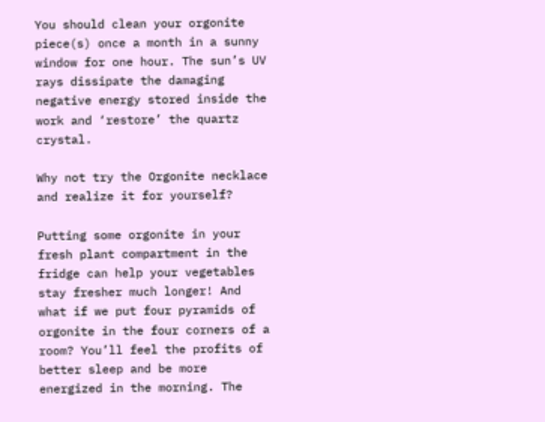You should clean your orgonite piece(s) once a month in a sunny window for one hour. The sun’s UV rays dissipate the damaging negative energy stored inside the work and ‘restore’ the quartz crystal.

Why not try the Orgonite necklace and realize it for yourself?

Putting some orgonite in your fresh plant compartment in the fridge can help your vegetables stay fresher much longer! And what if we put four pyramids of orgonite in the four corners of a room? You’ll feel the profits of better sleep and be more energized in the morning. The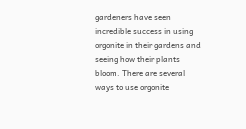gardeners have seen incredible success in using orgonite in their gardens and seeing how their plants bloom. There are several ways to use orgonite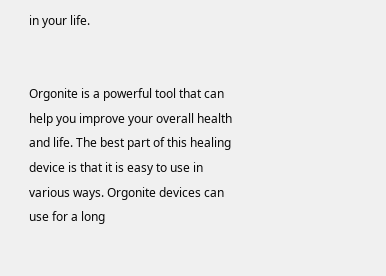in your life.


Orgonite is a powerful tool that can help you improve your overall health and life. The best part of this healing device is that it is easy to use in various ways. Orgonite devices can use for a long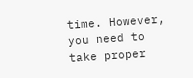time. However, you need to take proper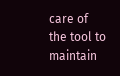care of the tool to maintain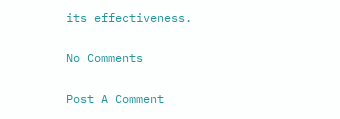its effectiveness.

No Comments

Post A Comment